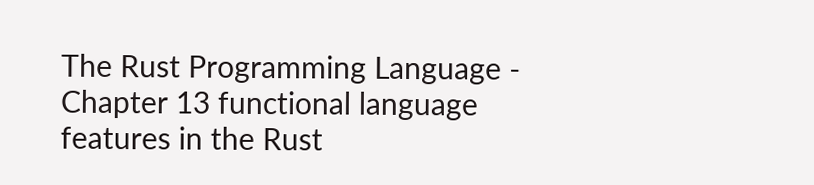The Rust Programming Language - Chapter 13 functional language features in the Rust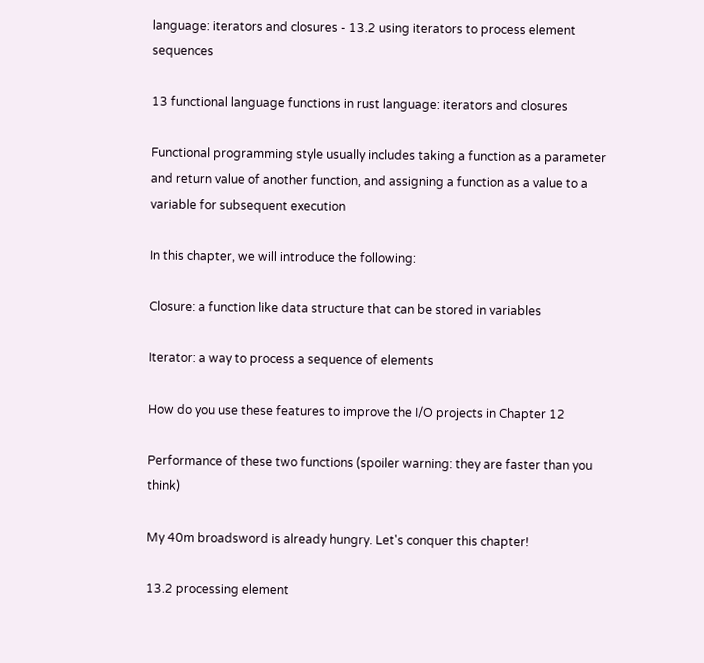language: iterators and closures - 13.2 using iterators to process element sequences

13 functional language functions in rust language: iterators and closures

Functional programming style usually includes taking a function as a parameter and return value of another function, and assigning a function as a value to a variable for subsequent execution

In this chapter, we will introduce the following:

Closure: a function like data structure that can be stored in variables

Iterator: a way to process a sequence of elements

How do you use these features to improve the I/O projects in Chapter 12

Performance of these two functions (spoiler warning: they are faster than you think)

My 40m broadsword is already hungry. Let's conquer this chapter!

13.2 processing element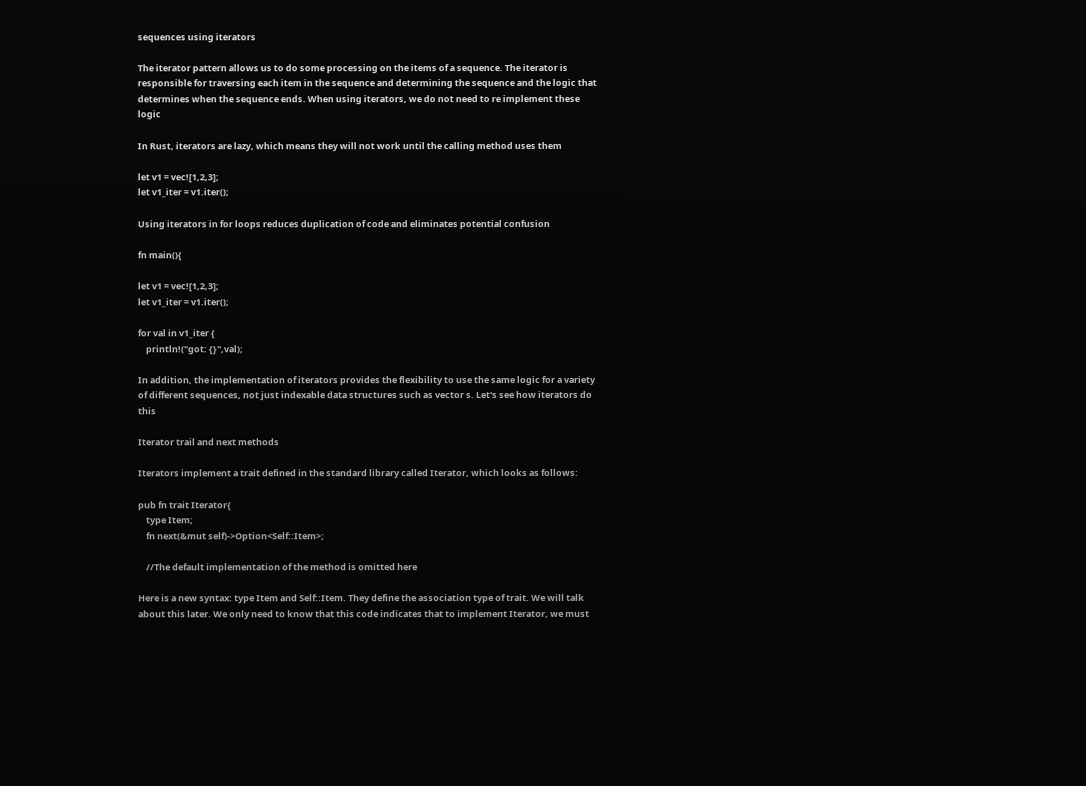sequences using iterators

The iterator pattern allows us to do some processing on the items of a sequence. The iterator is responsible for traversing each item in the sequence and determining the sequence and the logic that determines when the sequence ends. When using iterators, we do not need to re implement these logic

In Rust, iterators are lazy, which means they will not work until the calling method uses them

let v1 = vec![1,2,3];
let v1_iter = v1.iter();

Using iterators in for loops reduces duplication of code and eliminates potential confusion

fn main(){

let v1 = vec![1,2,3];
let v1_iter = v1.iter();

for val in v1_iter {
    println!("got: {}",val);

In addition, the implementation of iterators provides the flexibility to use the same logic for a variety of different sequences, not just indexable data structures such as vector s. Let's see how iterators do this

Iterator trail and next methods

Iterators implement a trait defined in the standard library called Iterator, which looks as follows:

pub fn trait Iterator{
    type Item;
    fn next(&mut self)->Option<Self::Item>;

    //The default implementation of the method is omitted here

Here is a new syntax: type Item and Self::Item. They define the association type of trait. We will talk about this later. We only need to know that this code indicates that to implement Iterator, we must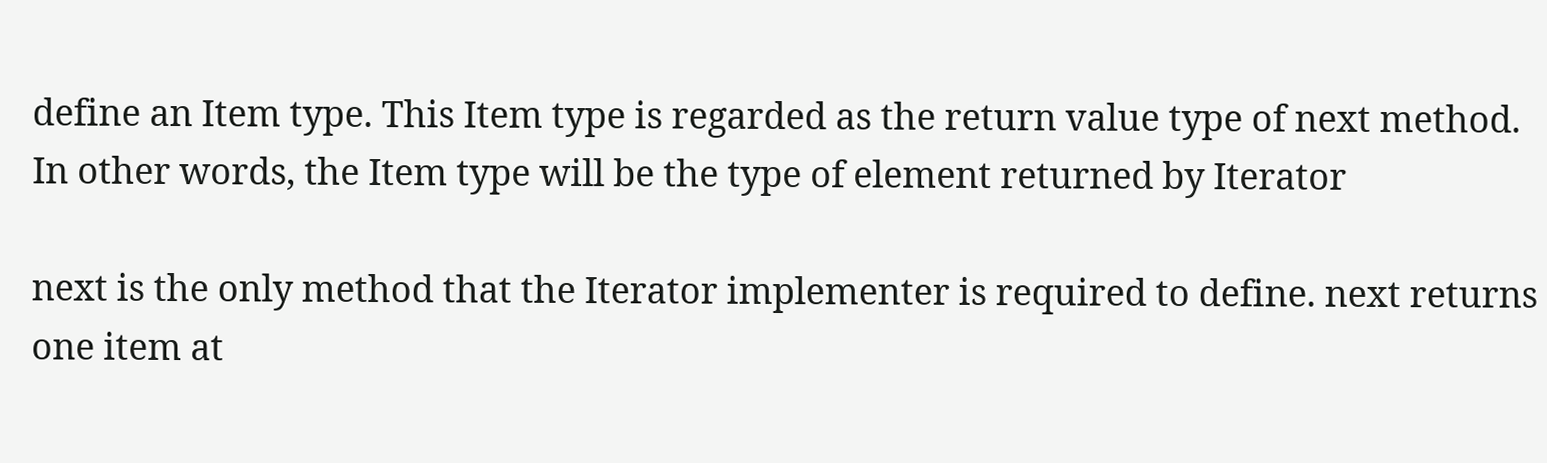define an Item type. This Item type is regarded as the return value type of next method. In other words, the Item type will be the type of element returned by Iterator

next is the only method that the Iterator implementer is required to define. next returns one item at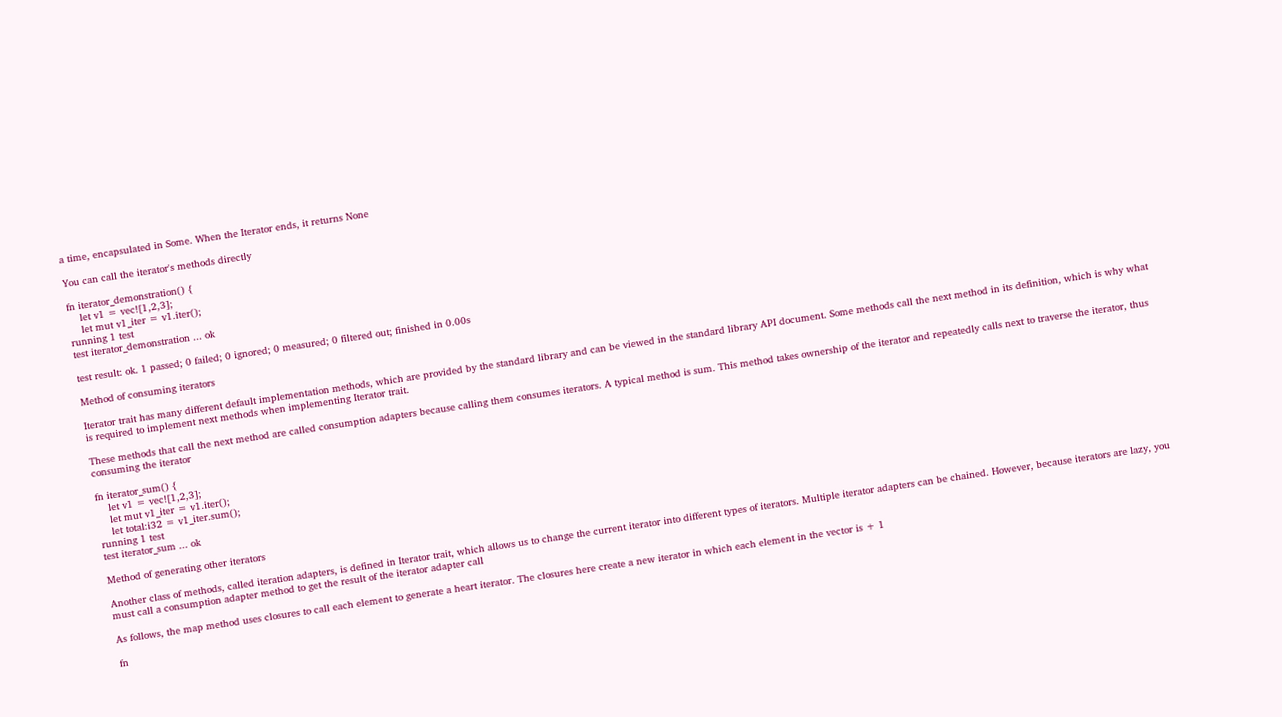a time, encapsulated in Some. When the Iterator ends, it returns None

You can call the iterator's methods directly

fn iterator_demonstration() {
    let v1 = vec![1,2,3];
    let mut v1_iter = v1.iter();
running 1 test
test iterator_demonstration ... ok

test result: ok. 1 passed; 0 failed; 0 ignored; 0 measured; 0 filtered out; finished in 0.00s

Method of consuming iterators

Iterator trait has many different default implementation methods, which are provided by the standard library and can be viewed in the standard library API document. Some methods call the next method in its definition, which is why what is required to implement next methods when implementing Iterator trait.

These methods that call the next method are called consumption adapters because calling them consumes iterators. A typical method is sum. This method takes ownership of the iterator and repeatedly calls next to traverse the iterator, thus consuming the iterator

fn iterator_sum() {
    let v1 = vec![1,2,3];
    let mut v1_iter = v1.iter();
    let total:i32 = v1_iter.sum();
running 1 test
test iterator_sum ... ok

Method of generating other iterators

Another class of methods, called iteration adapters, is defined in Iterator trait, which allows us to change the current iterator into different types of iterators. Multiple iterator adapters can be chained. However, because iterators are lazy, you must call a consumption adapter method to get the result of the iterator adapter call

As follows, the map method uses closures to call each element to generate a heart iterator. The closures here create a new iterator in which each element in the vector is + 1

fn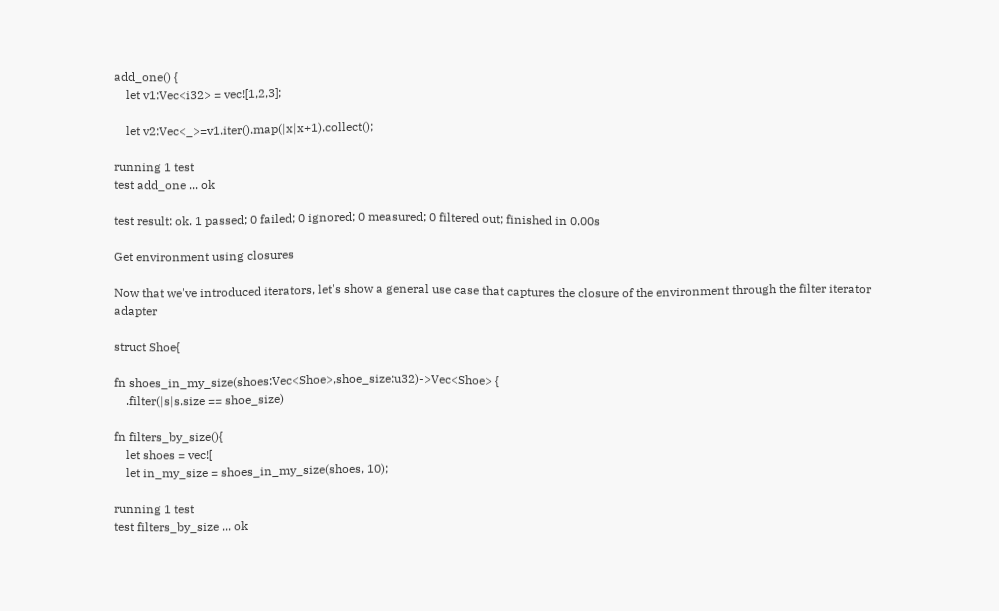add_one() {
    let v1:Vec<i32> = vec![1,2,3];

    let v2:Vec<_>=v1.iter().map(|x|x+1).collect();

running 1 test
test add_one ... ok

test result: ok. 1 passed; 0 failed; 0 ignored; 0 measured; 0 filtered out; finished in 0.00s

Get environment using closures

Now that we've introduced iterators, let's show a general use case that captures the closure of the environment through the filter iterator adapter

struct Shoe{

fn shoes_in_my_size(shoes:Vec<Shoe>,shoe_size:u32)->Vec<Shoe> {
    .filter(|s|s.size == shoe_size)

fn filters_by_size(){
    let shoes = vec![
    let in_my_size = shoes_in_my_size(shoes, 10);

running 1 test
test filters_by_size ... ok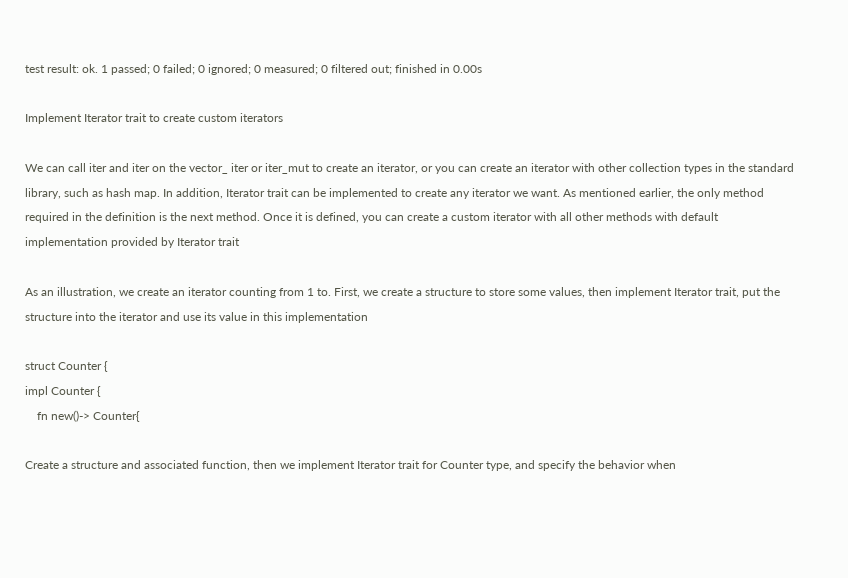test result: ok. 1 passed; 0 failed; 0 ignored; 0 measured; 0 filtered out; finished in 0.00s

Implement Iterator trait to create custom iterators

We can call iter and iter on the vector_ iter or iter_mut to create an iterator, or you can create an iterator with other collection types in the standard library, such as hash map. In addition, Iterator trait can be implemented to create any iterator we want. As mentioned earlier, the only method required in the definition is the next method. Once it is defined, you can create a custom iterator with all other methods with default implementation provided by Iterator trait

As an illustration, we create an iterator counting from 1 to. First, we create a structure to store some values, then implement Iterator trait, put the structure into the iterator and use its value in this implementation

struct Counter {
impl Counter {
    fn new()-> Counter{

Create a structure and associated function, then we implement Iterator trait for Counter type, and specify the behavior when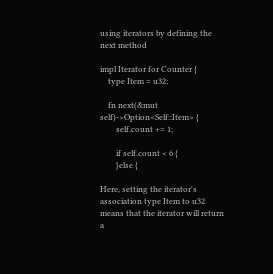using iterators by defining the next method

impl Iterator for Counter {
    type Item = u32;

    fn next(&mut self)->Option<Self::Item> {
        self.count += 1;

        if self.count < 6 {
        }else {

Here, setting the iterator's association type Item to u32 means that the iterator will return a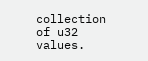collection of u32 values.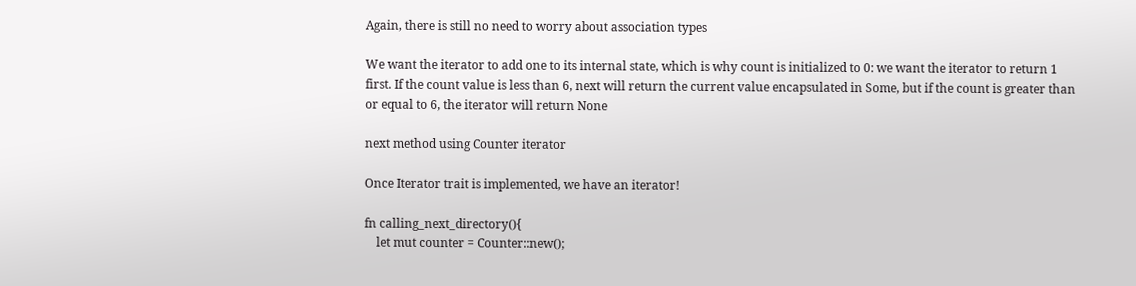Again, there is still no need to worry about association types

We want the iterator to add one to its internal state, which is why count is initialized to 0: we want the iterator to return 1 first. If the count value is less than 6, next will return the current value encapsulated in Some, but if the count is greater than or equal to 6, the iterator will return None

next method using Counter iterator

Once Iterator trait is implemented, we have an iterator!

fn calling_next_directory(){
    let mut counter = Counter::new();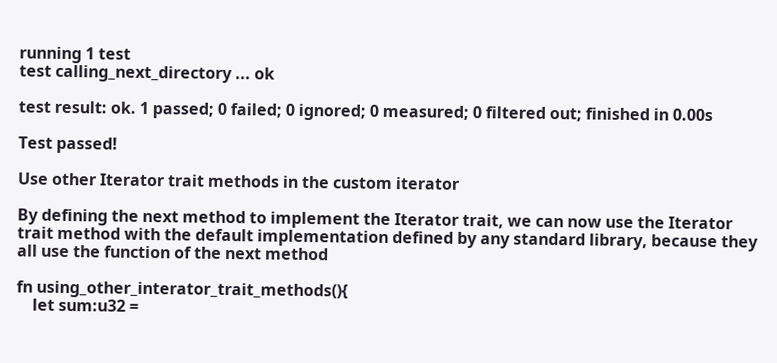running 1 test
test calling_next_directory ... ok

test result: ok. 1 passed; 0 failed; 0 ignored; 0 measured; 0 filtered out; finished in 0.00s

Test passed!

Use other Iterator trait methods in the custom iterator

By defining the next method to implement the Iterator trait, we can now use the Iterator trait method with the default implementation defined by any standard library, because they all use the function of the next method

fn using_other_interator_trait_methods(){
    let sum:u32 =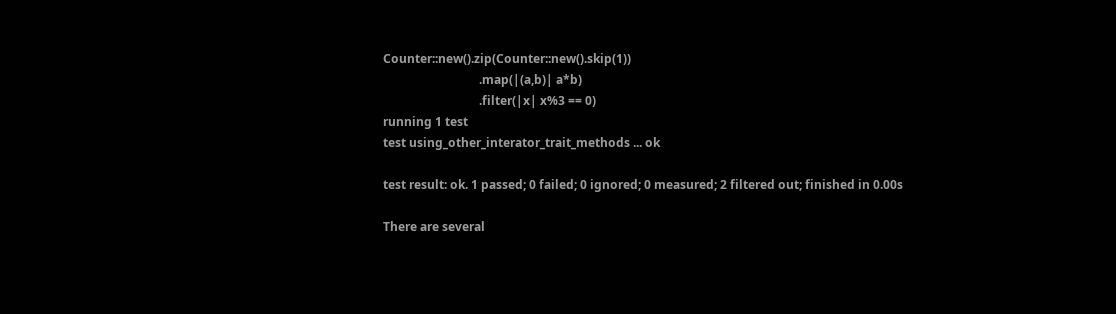Counter::new().zip(Counter::new().skip(1))
                                .map(|(a,b)| a*b)
                                .filter(|x| x%3 == 0)
running 1 test
test using_other_interator_trait_methods ... ok

test result: ok. 1 passed; 0 failed; 0 ignored; 0 measured; 2 filtered out; finished in 0.00s

There are several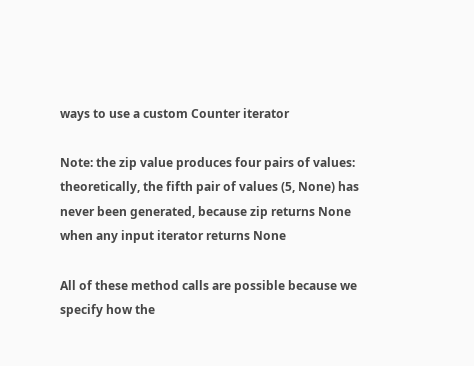ways to use a custom Counter iterator

Note: the zip value produces four pairs of values: theoretically, the fifth pair of values (5, None) has never been generated, because zip returns None when any input iterator returns None

All of these method calls are possible because we specify how the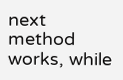next method works, while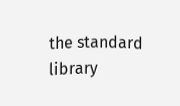the standard library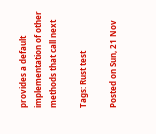provides a default implementation of other methods that call next

Tags: Rust test

Posted on Sun, 21 Nov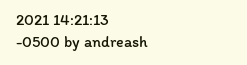2021 14:21:13 -0500 by andreash